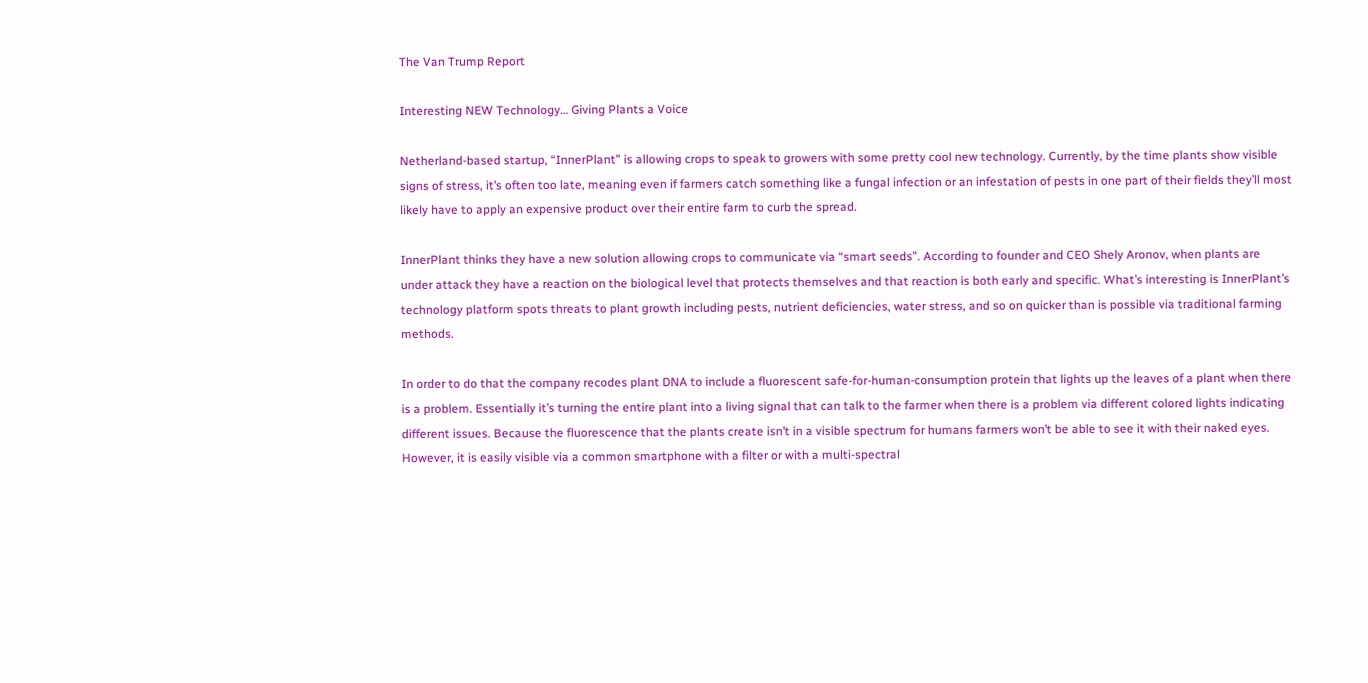The Van Trump Report

Interesting NEW Technology… Giving Plants a Voice

Netherland-based startup, “InnerPlant” is allowing crops to speak to growers with some pretty cool new technology. Currently, by the time plants show visible signs of stress, it’s often too late, meaning even if farmers catch something like a fungal infection or an infestation of pests in one part of their fields they’ll most likely have to apply an expensive product over their entire farm to curb the spread.

InnerPlant thinks they have a new solution allowing crops to communicate via “smart seeds”. According to founder and CEO Shely Aronov, when plants are under attack they have a reaction on the biological level that protects themselves and that reaction is both early and specific. What’s interesting is InnerPlant’s technology platform spots threats to plant growth including pests, nutrient deficiencies, water stress, and so on quicker than is possible via traditional farming methods.

In order to do that the company recodes plant DNA to include a fluorescent safe-for-human-consumption protein that lights up the leaves of a plant when there is a problem. Essentially it’s turning the entire plant into a living signal that can talk to the farmer when there is a problem via different colored lights indicating different issues. Because the fluorescence that the plants create isn’t in a visible spectrum for humans farmers won’t be able to see it with their naked eyes. However, it is easily visible via a common smartphone with a filter or with a multi-spectral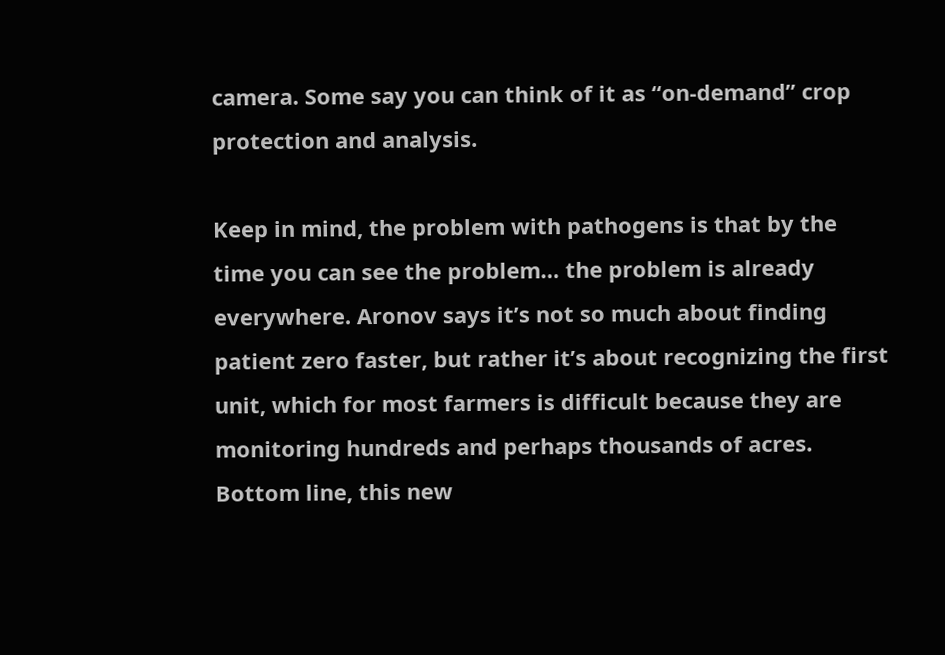camera. Some say you can think of it as “on-demand” crop protection and analysis.

Keep in mind, the problem with pathogens is that by the time you can see the problem… the problem is already everywhere. Aronov says it’s not so much about finding patient zero faster, but rather it’s about recognizing the first unit, which for most farmers is difficult because they are monitoring hundreds and perhaps thousands of acres. Bottom line, this new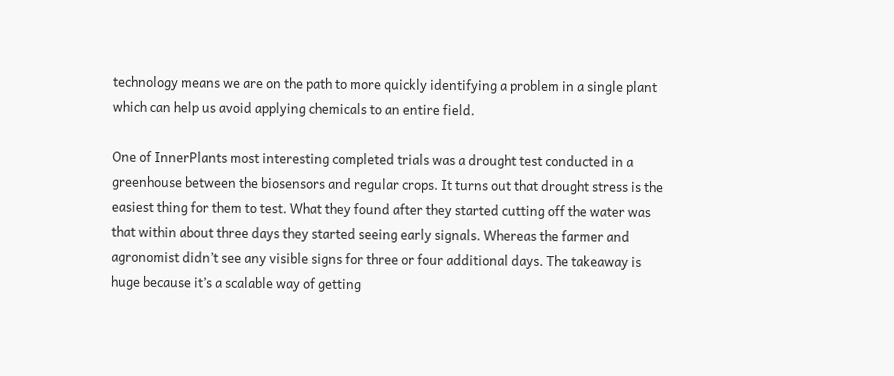technology means we are on the path to more quickly identifying a problem in a single plant which can help us avoid applying chemicals to an entire field.

One of InnerPlants most interesting completed trials was a drought test conducted in a greenhouse between the biosensors and regular crops. It turns out that drought stress is the easiest thing for them to test. What they found after they started cutting off the water was that within about three days they started seeing early signals. Whereas the farmer and agronomist didn’t see any visible signs for three or four additional days. The takeaway is huge because it’s a scalable way of getting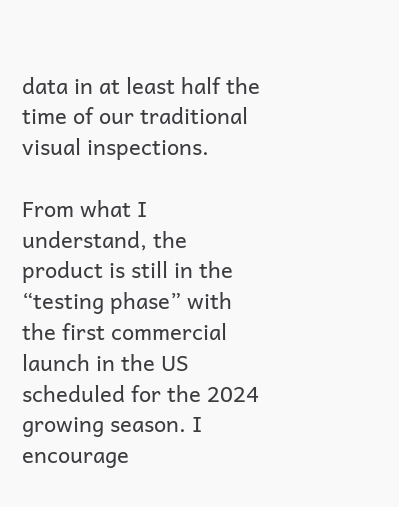data in at least half the time of our traditional visual inspections.

From what I understand, the product is still in the “testing phase” with the first commercial launch in the US scheduled for the 2024 growing season. I encourage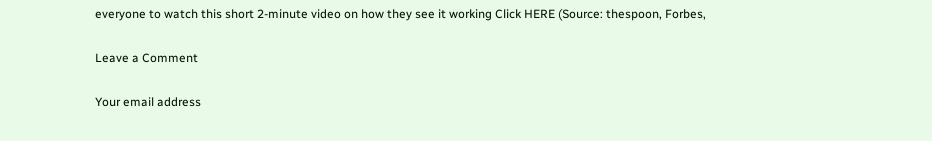everyone to watch this short 2-minute video on how they see it working Click HERE (Source: thespoon, Forbes,

Leave a Comment

Your email address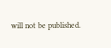will not be published.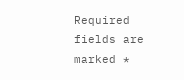Required fields are marked *